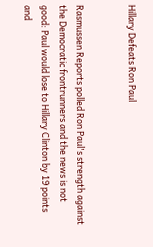Hillary Defeats Ron Paul


Rasmussen Reports polled Ron Paul's strength against the Democratic frontrunners and the news is not good: Paul would lose to Hillary Clinton by 19 points and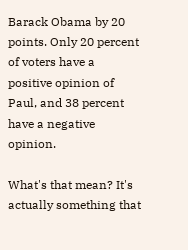Barack Obama by 20 points. Only 20 percent of voters have a positive opinion of Paul, and 38 percent have a negative opinion.

What's that mean? It's actually something that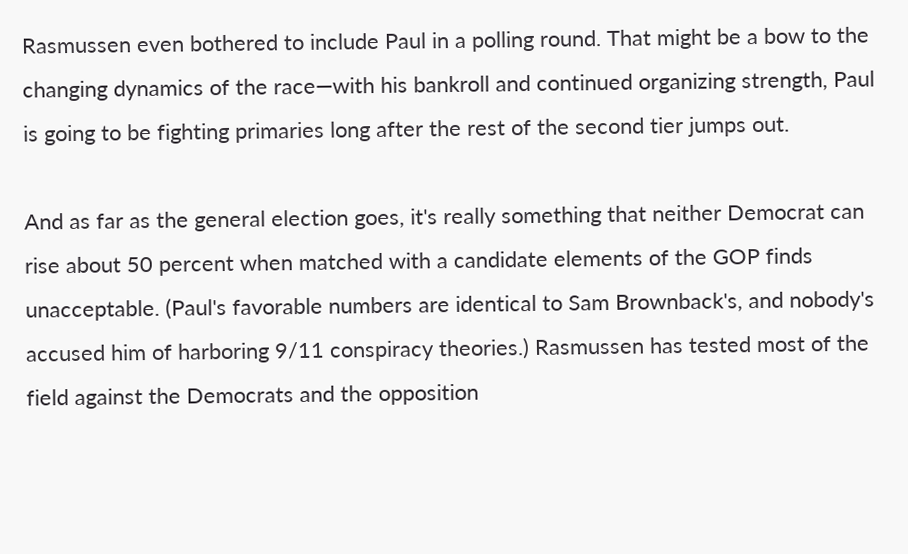Rasmussen even bothered to include Paul in a polling round. That might be a bow to the changing dynamics of the race—with his bankroll and continued organizing strength, Paul is going to be fighting primaries long after the rest of the second tier jumps out.

And as far as the general election goes, it's really something that neither Democrat can rise about 50 percent when matched with a candidate elements of the GOP finds unacceptable. (Paul's favorable numbers are identical to Sam Brownback's, and nobody's accused him of harboring 9/11 conspiracy theories.) Rasmussen has tested most of the field against the Democrats and the opposition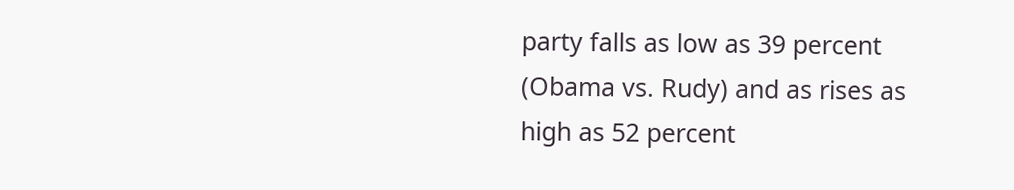party falls as low as 39 percent (Obama vs. Rudy) and as rises as high as 52 percent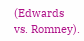(Edwards vs. Romney).